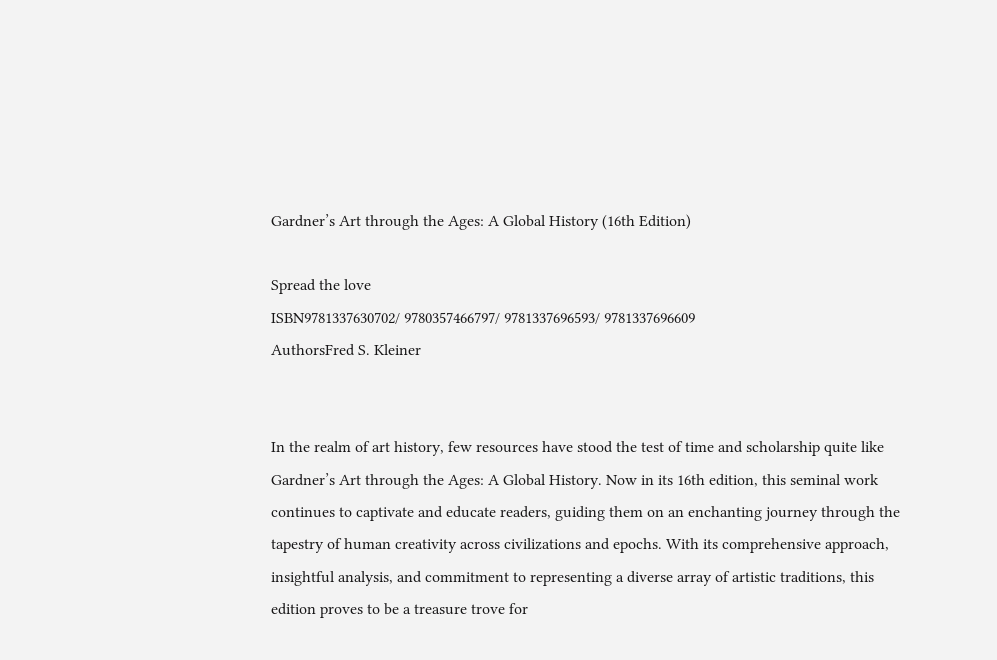Gardner’s Art through the Ages: A Global History (16th Edition)

Spread the love
ISBN9781337630702/ 9780357466797/ 9781337696593/ 9781337696609
AuthorsFred S. Kleiner


In the realm of art history, few resources have stood the test of time and scholarship quite like Gardner’s Art through the Ages: A Global History. Now in its 16th edition, this seminal work continues to captivate and educate readers, guiding them on an enchanting journey through the tapestry of human creativity across civilizations and epochs. With its comprehensive approach, insightful analysis, and commitment to representing a diverse array of artistic traditions, this edition proves to be a treasure trove for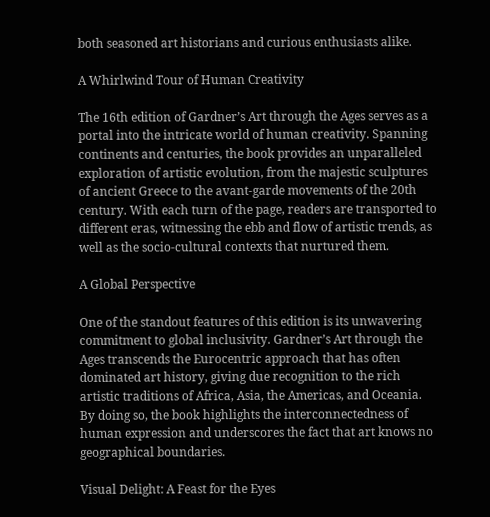both seasoned art historians and curious enthusiasts alike.

A Whirlwind Tour of Human Creativity

The 16th edition of Gardner’s Art through the Ages serves as a portal into the intricate world of human creativity. Spanning continents and centuries, the book provides an unparalleled exploration of artistic evolution, from the majestic sculptures of ancient Greece to the avant-garde movements of the 20th century. With each turn of the page, readers are transported to different eras, witnessing the ebb and flow of artistic trends, as well as the socio-cultural contexts that nurtured them.

A Global Perspective

One of the standout features of this edition is its unwavering commitment to global inclusivity. Gardner’s Art through the Ages transcends the Eurocentric approach that has often dominated art history, giving due recognition to the rich artistic traditions of Africa, Asia, the Americas, and Oceania. By doing so, the book highlights the interconnectedness of human expression and underscores the fact that art knows no geographical boundaries.

Visual Delight: A Feast for the Eyes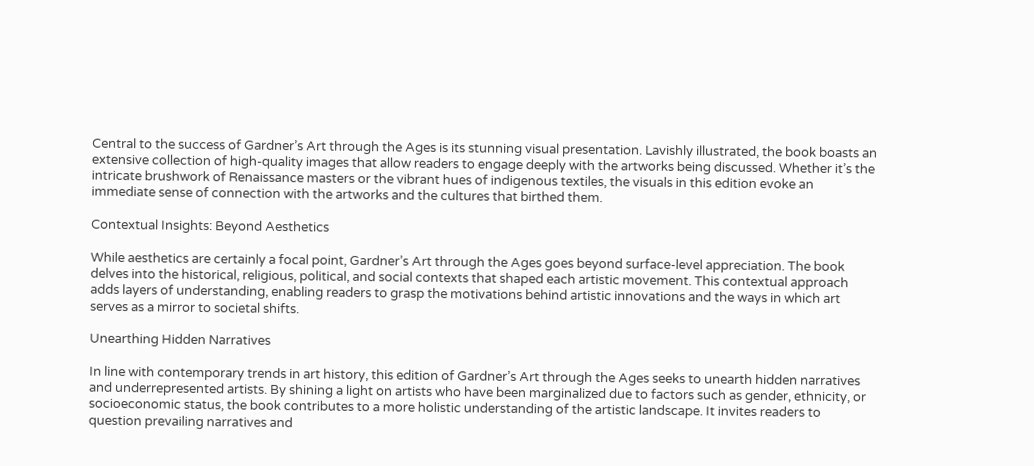Central to the success of Gardner’s Art through the Ages is its stunning visual presentation. Lavishly illustrated, the book boasts an extensive collection of high-quality images that allow readers to engage deeply with the artworks being discussed. Whether it’s the intricate brushwork of Renaissance masters or the vibrant hues of indigenous textiles, the visuals in this edition evoke an immediate sense of connection with the artworks and the cultures that birthed them.

Contextual Insights: Beyond Aesthetics

While aesthetics are certainly a focal point, Gardner’s Art through the Ages goes beyond surface-level appreciation. The book delves into the historical, religious, political, and social contexts that shaped each artistic movement. This contextual approach adds layers of understanding, enabling readers to grasp the motivations behind artistic innovations and the ways in which art serves as a mirror to societal shifts.

Unearthing Hidden Narratives

In line with contemporary trends in art history, this edition of Gardner’s Art through the Ages seeks to unearth hidden narratives and underrepresented artists. By shining a light on artists who have been marginalized due to factors such as gender, ethnicity, or socioeconomic status, the book contributes to a more holistic understanding of the artistic landscape. It invites readers to question prevailing narratives and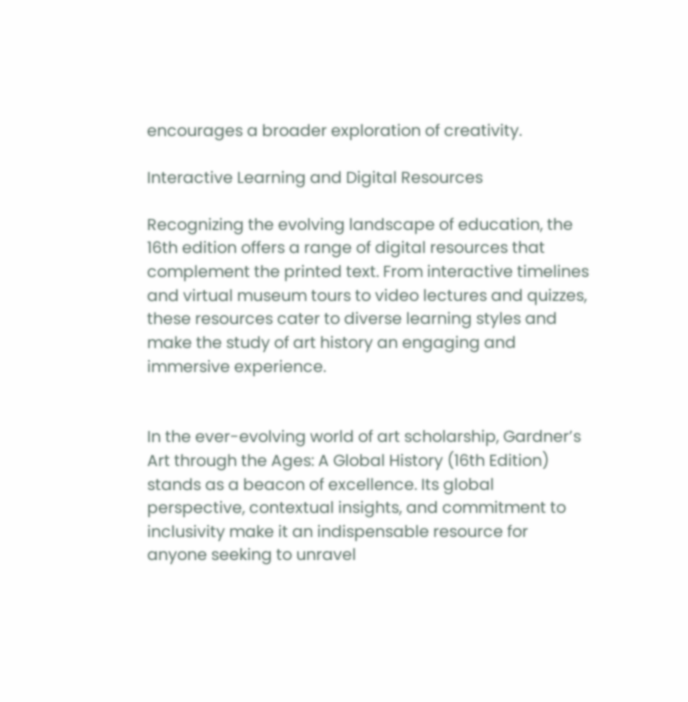encourages a broader exploration of creativity.

Interactive Learning and Digital Resources

Recognizing the evolving landscape of education, the 16th edition offers a range of digital resources that complement the printed text. From interactive timelines and virtual museum tours to video lectures and quizzes, these resources cater to diverse learning styles and make the study of art history an engaging and immersive experience.


In the ever-evolving world of art scholarship, Gardner’s Art through the Ages: A Global History (16th Edition) stands as a beacon of excellence. Its global perspective, contextual insights, and commitment to inclusivity make it an indispensable resource for anyone seeking to unravel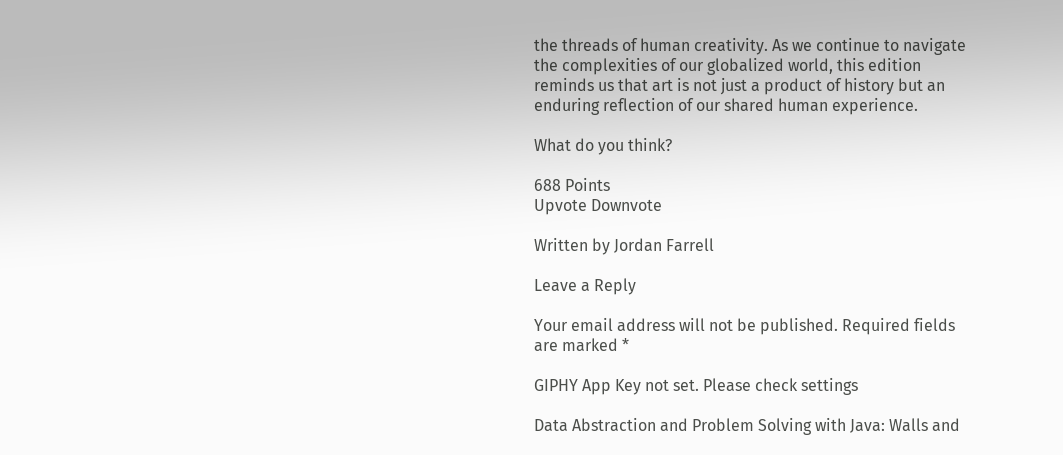the threads of human creativity. As we continue to navigate the complexities of our globalized world, this edition reminds us that art is not just a product of history but an enduring reflection of our shared human experience.

What do you think?

688 Points
Upvote Downvote

Written by Jordan Farrell

Leave a Reply

Your email address will not be published. Required fields are marked *

GIPHY App Key not set. Please check settings

Data Abstraction and Problem Solving with Java: Walls and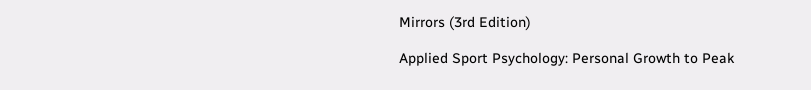Mirrors (3rd Edition)

Applied Sport Psychology: Personal Growth to Peak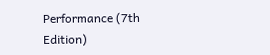Performance (7th Edition)